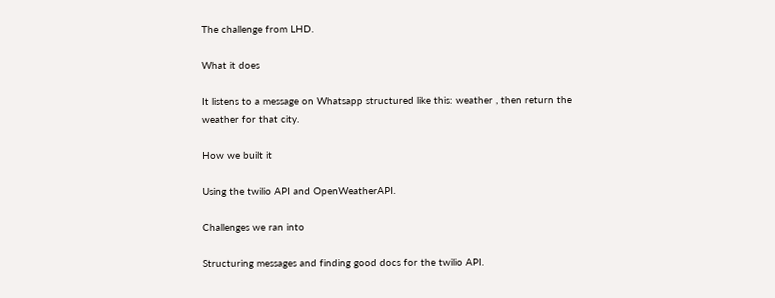The challenge from LHD.

What it does

It listens to a message on Whatsapp structured like this: weather , then return the weather for that city.

How we built it

Using the twilio API and OpenWeatherAPI.

Challenges we ran into

Structuring messages and finding good docs for the twilio API.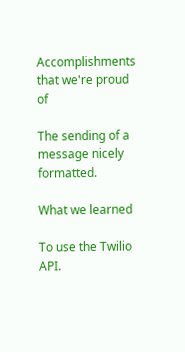Accomplishments that we're proud of

The sending of a message nicely formatted.

What we learned

To use the Twilio API.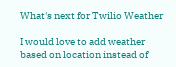What's next for Twilio Weather

I would love to add weather based on location instead of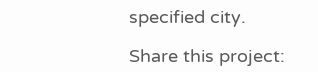specified city.

Share this project: